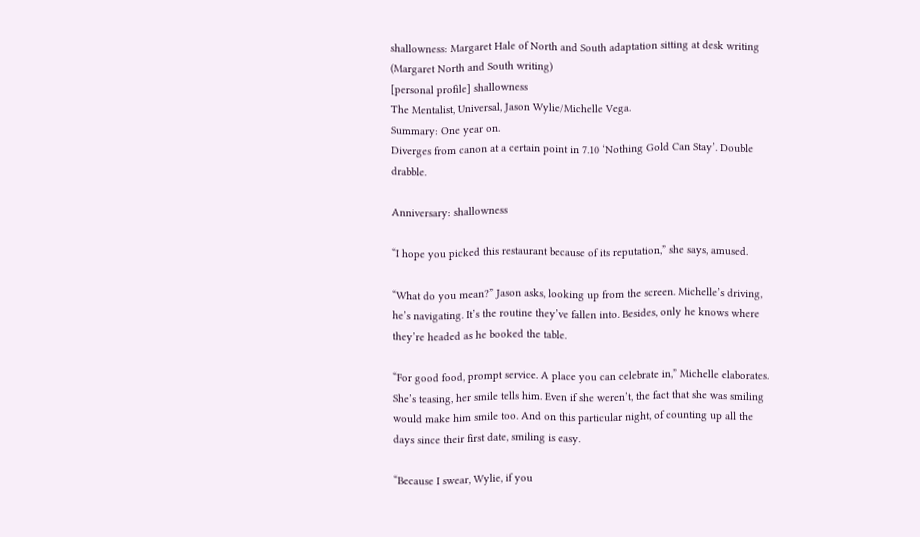shallowness: Margaret Hale of North and South adaptation sitting at desk writing (Margaret North and South writing)
[personal profile] shallowness
The Mentalist, Universal, Jason Wylie/Michelle Vega.
Summary: One year on.
Diverges from canon at a certain point in 7.10 ‘Nothing Gold Can Stay’. Double drabble.

Anniversary: shallowness

“I hope you picked this restaurant because of its reputation,” she says, amused.

“What do you mean?” Jason asks, looking up from the screen. Michelle’s driving, he’s navigating. It’s the routine they’ve fallen into. Besides, only he knows where they’re headed as he booked the table.

“For good food, prompt service. A place you can celebrate in,” Michelle elaborates. She’s teasing, her smile tells him. Even if she weren’t, the fact that she was smiling would make him smile too. And on this particular night, of counting up all the days since their first date, smiling is easy.

“Because I swear, Wylie, if you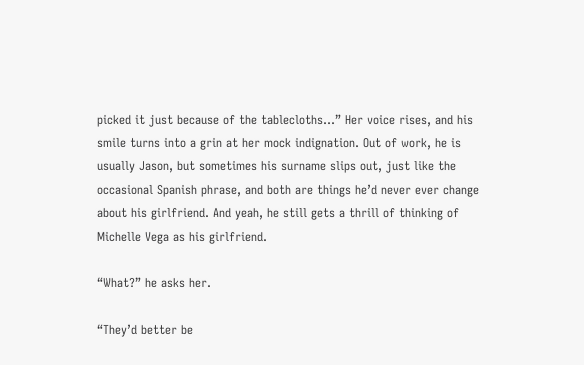picked it just because of the tablecloths...” Her voice rises, and his smile turns into a grin at her mock indignation. Out of work, he is usually Jason, but sometimes his surname slips out, just like the occasional Spanish phrase, and both are things he’d never ever change about his girlfriend. And yeah, he still gets a thrill of thinking of Michelle Vega as his girlfriend.

“What?” he asks her.

“They’d better be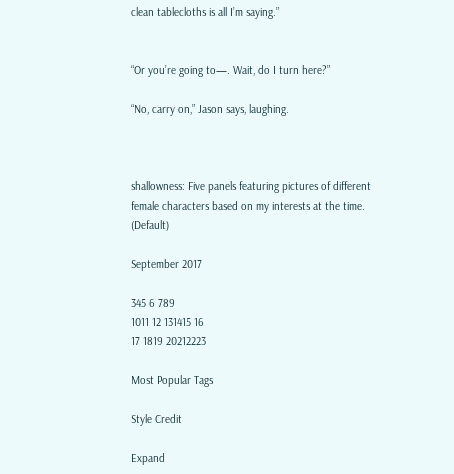clean tablecloths is all I’m saying.”


“Or you’re going to—. Wait, do I turn here?”

“No, carry on,” Jason says, laughing.



shallowness: Five panels featuring pictures of different female characters based on my interests at the time. (Default)

September 2017

345 6 789
1011 12 131415 16
17 1819 20212223

Most Popular Tags

Style Credit

Expand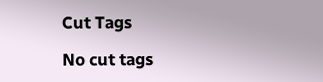Cut Tags

No cut tags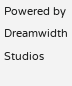Powered by Dreamwidth Studios